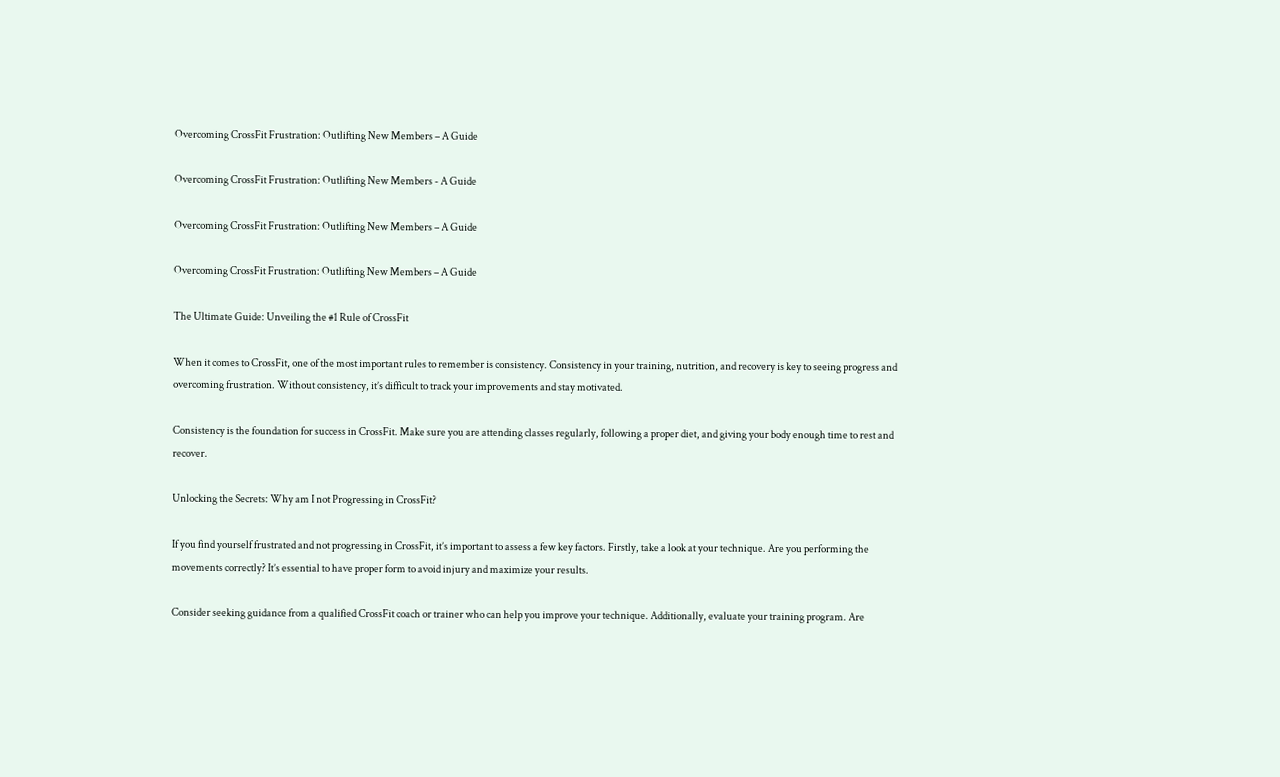Overcoming CrossFit Frustration: Outlifting New Members – A Guide

Overcoming CrossFit Frustration: Outlifting New Members - A Guide

Overcoming CrossFit Frustration: Outlifting New Members – A Guide

Overcoming CrossFit Frustration: Outlifting New Members – A Guide

The Ultimate Guide: Unveiling the #1 Rule of CrossFit

When it comes to CrossFit, one of the most important rules to remember is consistency. Consistency in your training, nutrition, and recovery is key to seeing progress and overcoming frustration. Without consistency, it’s difficult to track your improvements and stay motivated.

Consistency is the foundation for success in CrossFit. Make sure you are attending classes regularly, following a proper diet, and giving your body enough time to rest and recover.

Unlocking the Secrets: Why am I not Progressing in CrossFit?

If you find yourself frustrated and not progressing in CrossFit, it’s important to assess a few key factors. Firstly, take a look at your technique. Are you performing the movements correctly? It’s essential to have proper form to avoid injury and maximize your results.

Consider seeking guidance from a qualified CrossFit coach or trainer who can help you improve your technique. Additionally, evaluate your training program. Are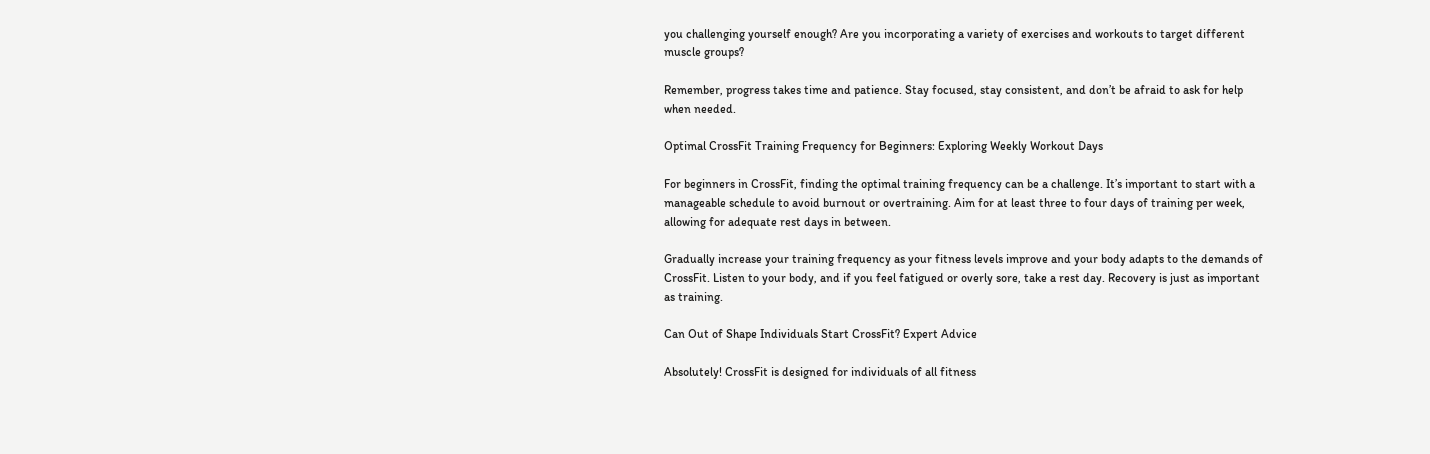you challenging yourself enough? Are you incorporating a variety of exercises and workouts to target different muscle groups?

Remember, progress takes time and patience. Stay focused, stay consistent, and don’t be afraid to ask for help when needed.

Optimal CrossFit Training Frequency for Beginners: Exploring Weekly Workout Days

For beginners in CrossFit, finding the optimal training frequency can be a challenge. It’s important to start with a manageable schedule to avoid burnout or overtraining. Aim for at least three to four days of training per week, allowing for adequate rest days in between.

Gradually increase your training frequency as your fitness levels improve and your body adapts to the demands of CrossFit. Listen to your body, and if you feel fatigued or overly sore, take a rest day. Recovery is just as important as training.

Can Out of Shape Individuals Start CrossFit? Expert Advice

Absolutely! CrossFit is designed for individuals of all fitness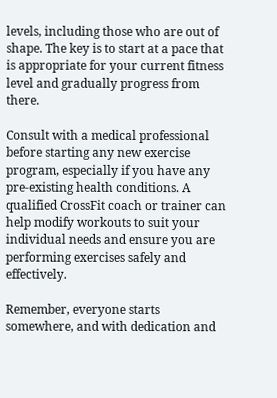levels, including those who are out of shape. The key is to start at a pace that is appropriate for your current fitness level and gradually progress from there.

Consult with a medical professional before starting any new exercise program, especially if you have any pre-existing health conditions. A qualified CrossFit coach or trainer can help modify workouts to suit your individual needs and ensure you are performing exercises safely and effectively.

Remember, everyone starts somewhere, and with dedication and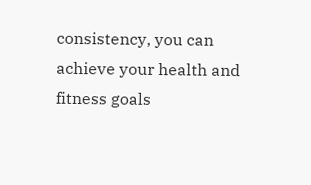consistency, you can achieve your health and fitness goals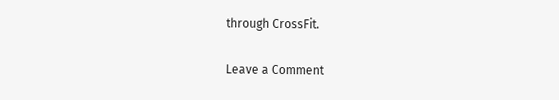through CrossFit.

Leave a Comment